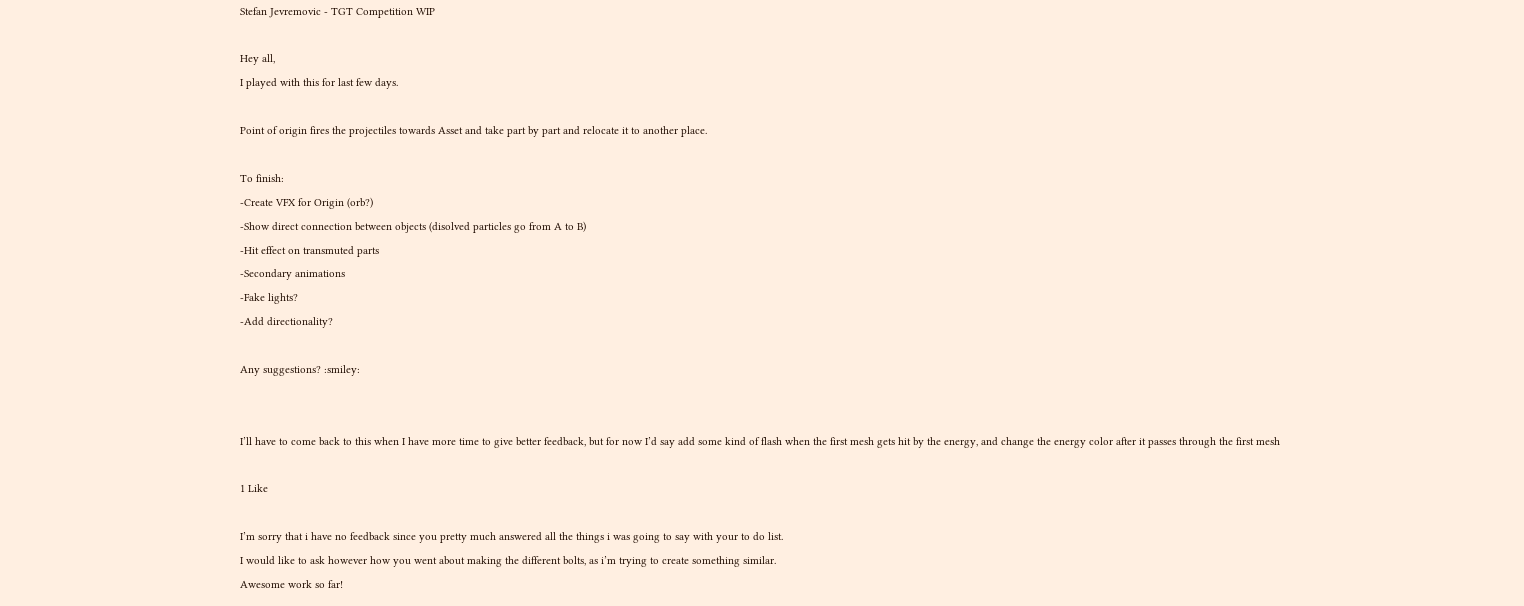Stefan Jevremovic - TGT Competition WIP

Hey all,
I played with this for last few days.

Point of origin fires the projectiles towards Asset and take part by part and relocate it to another place.

To finish:
-Create VFX for Origin (orb?)
-Show direct connection between objects (disolved particles go from A to B)
-Hit effect on transmuted parts
-Secondary animations
-Fake lights?
-Add directionality?

Any suggestions? :smiley:


I’ll have to come back to this when I have more time to give better feedback, but for now I’d say add some kind of flash when the first mesh gets hit by the energy, and change the energy color after it passes through the first mesh

1 Like

I’m sorry that i have no feedback since you pretty much answered all the things i was going to say with your to do list.
I would like to ask however how you went about making the different bolts, as i’m trying to create something similar.
Awesome work so far!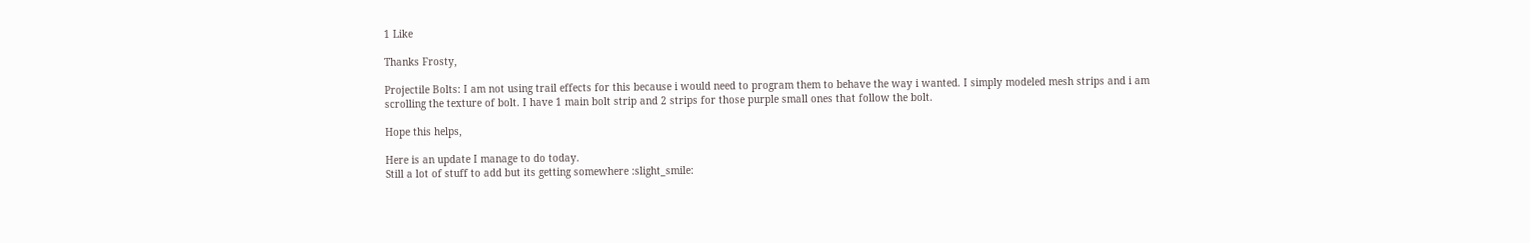1 Like

Thanks Frosty,

Projectile Bolts: I am not using trail effects for this because i would need to program them to behave the way i wanted. I simply modeled mesh strips and i am scrolling the texture of bolt. I have 1 main bolt strip and 2 strips for those purple small ones that follow the bolt.

Hope this helps,

Here is an update I manage to do today.
Still a lot of stuff to add but its getting somewhere :slight_smile: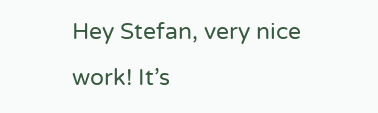Hey Stefan, very nice work! It’s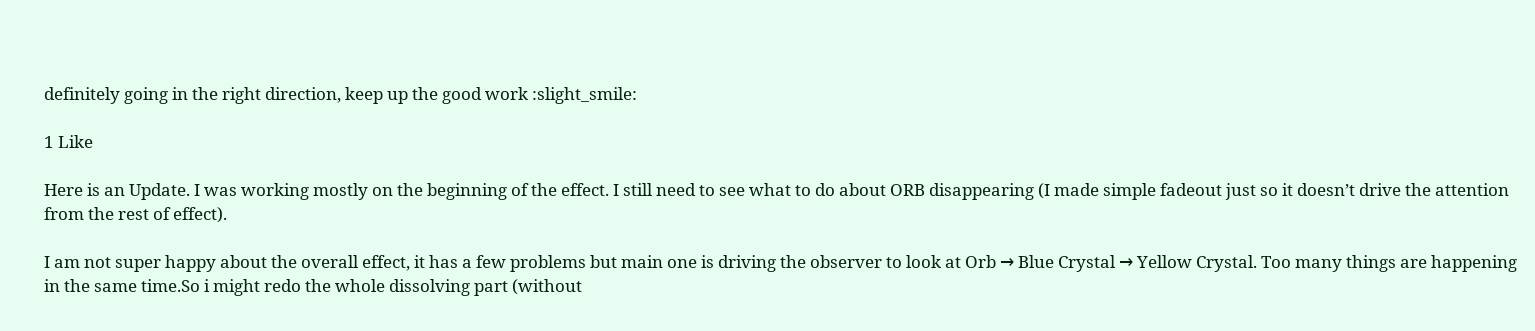definitely going in the right direction, keep up the good work :slight_smile:

1 Like

Here is an Update. I was working mostly on the beginning of the effect. I still need to see what to do about ORB disappearing (I made simple fadeout just so it doesn’t drive the attention from the rest of effect).

I am not super happy about the overall effect, it has a few problems but main one is driving the observer to look at Orb → Blue Crystal → Yellow Crystal. Too many things are happening in the same time.So i might redo the whole dissolving part (without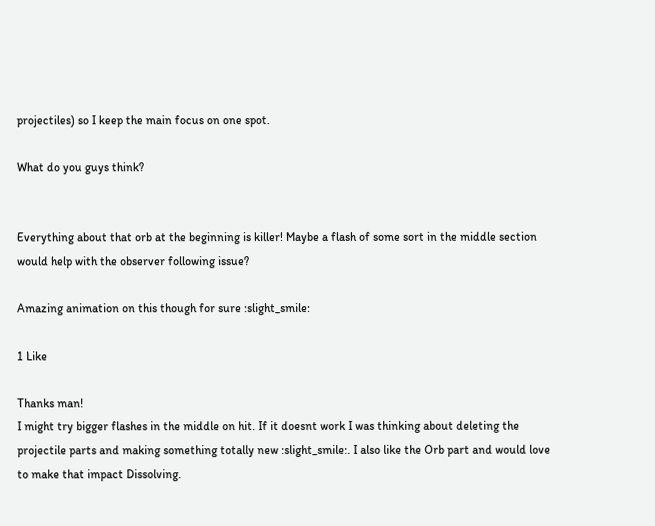projectiles) so I keep the main focus on one spot.

What do you guys think?


Everything about that orb at the beginning is killer! Maybe a flash of some sort in the middle section would help with the observer following issue?

Amazing animation on this though for sure :slight_smile:

1 Like

Thanks man!
I might try bigger flashes in the middle on hit. If it doesnt work I was thinking about deleting the projectile parts and making something totally new :slight_smile:. I also like the Orb part and would love to make that impact Dissolving.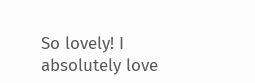So lovely! I absolutely love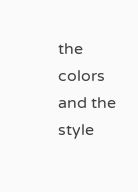the colors and the style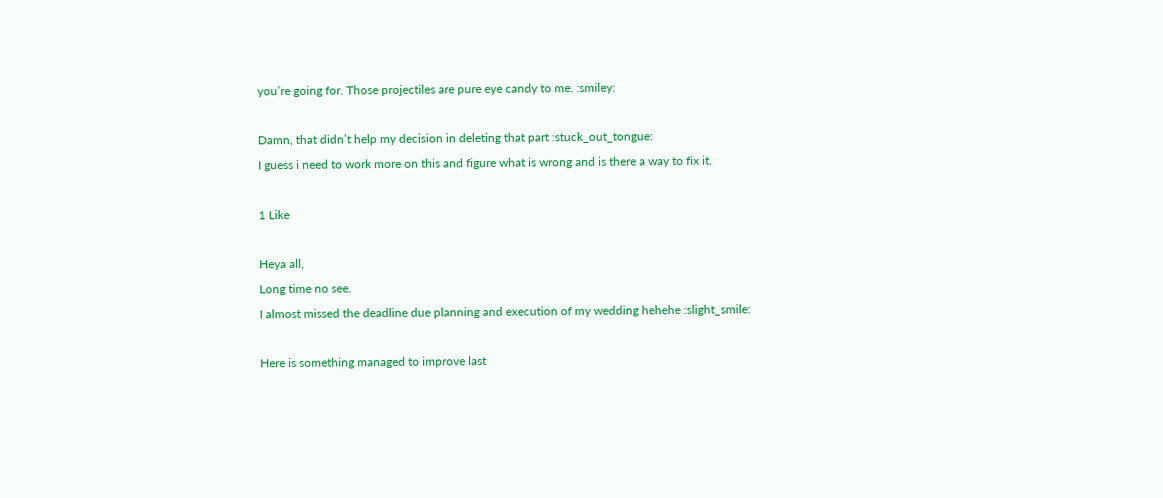you’re going for. Those projectiles are pure eye candy to me. :smiley:

Damn, that didn’t help my decision in deleting that part :stuck_out_tongue:
I guess i need to work more on this and figure what is wrong and is there a way to fix it.

1 Like

Heya all,
Long time no see.
I almost missed the deadline due planning and execution of my wedding hehehe :slight_smile:

Here is something managed to improve last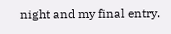night and my final entry.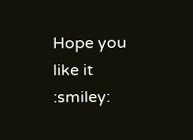Hope you like it :smiley: